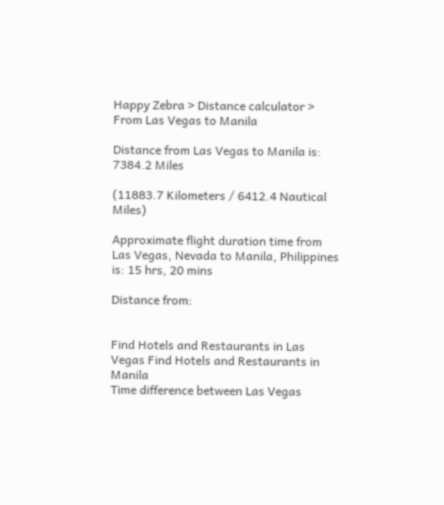Happy Zebra > Distance calculator > From Las Vegas to Manila

Distance from Las Vegas to Manila is: 7384.2 Miles

(11883.7 Kilometers / 6412.4 Nautical Miles)

Approximate flight duration time from Las Vegas, Nevada to Manila, Philippines is: 15 hrs, 20 mins

Distance from:


Find Hotels and Restaurants in Las Vegas Find Hotels and Restaurants in Manila
Time difference between Las Vegas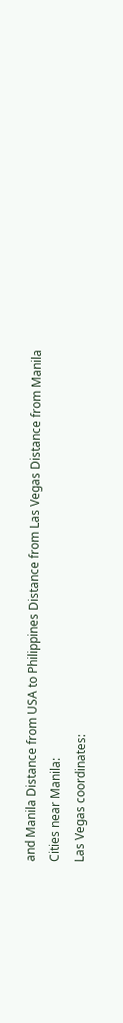and Manila Distance from USA to Philippines Distance from Las Vegas Distance from Manila
Cities near Manila:
Las Vegas coordinates: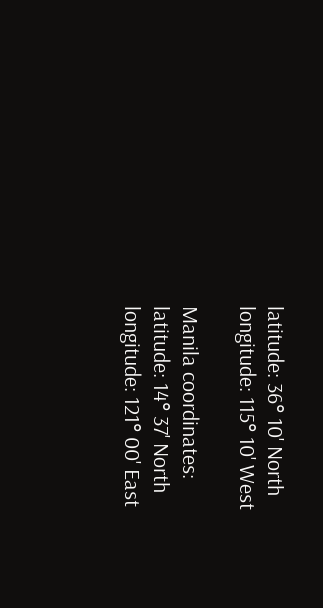latitude: 36° 10' North
longitude: 115° 10' West

Manila coordinates:
latitude: 14° 37' North
longitude: 121° 00' East